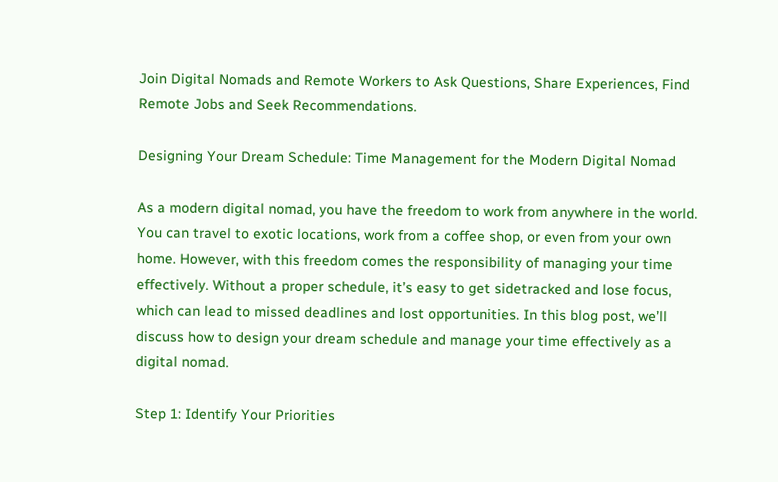Join Digital Nomads and Remote Workers to Ask Questions, Share Experiences, Find Remote Jobs and Seek Recommendations.

Designing Your Dream Schedule: Time Management for the Modern Digital Nomad

As a modern digital nomad, you have the freedom to work from anywhere in the world. You can travel to exotic locations, work from a coffee shop, or even from your own home. However, with this freedom comes the responsibility of managing your time effectively. Without a proper schedule, it’s easy to get sidetracked and lose focus, which can lead to missed deadlines and lost opportunities. In this blog post, we’ll discuss how to design your dream schedule and manage your time effectively as a digital nomad.

Step 1: Identify Your Priorities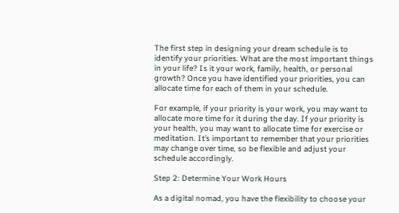The first step in designing your dream schedule is to identify your priorities. What are the most important things in your life? Is it your work, family, health, or personal growth? Once you have identified your priorities, you can allocate time for each of them in your schedule.

For example, if your priority is your work, you may want to allocate more time for it during the day. If your priority is your health, you may want to allocate time for exercise or meditation. It’s important to remember that your priorities may change over time, so be flexible and adjust your schedule accordingly.

Step 2: Determine Your Work Hours

As a digital nomad, you have the flexibility to choose your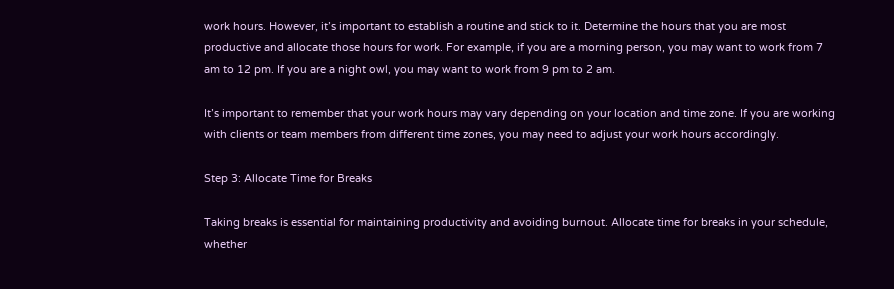work hours. However, it’s important to establish a routine and stick to it. Determine the hours that you are most productive and allocate those hours for work. For example, if you are a morning person, you may want to work from 7 am to 12 pm. If you are a night owl, you may want to work from 9 pm to 2 am.

It’s important to remember that your work hours may vary depending on your location and time zone. If you are working with clients or team members from different time zones, you may need to adjust your work hours accordingly.

Step 3: Allocate Time for Breaks

Taking breaks is essential for maintaining productivity and avoiding burnout. Allocate time for breaks in your schedule, whether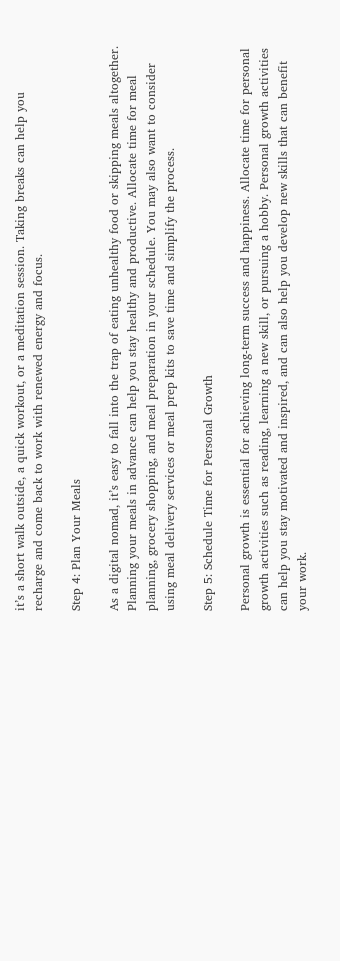it’s a short walk outside, a quick workout, or a meditation session. Taking breaks can help you recharge and come back to work with renewed energy and focus.

Step 4: Plan Your Meals

As a digital nomad, it’s easy to fall into the trap of eating unhealthy food or skipping meals altogether. Planning your meals in advance can help you stay healthy and productive. Allocate time for meal planning, grocery shopping, and meal preparation in your schedule. You may also want to consider using meal delivery services or meal prep kits to save time and simplify the process.

Step 5: Schedule Time for Personal Growth

Personal growth is essential for achieving long-term success and happiness. Allocate time for personal growth activities such as reading, learning a new skill, or pursuing a hobby. Personal growth activities can help you stay motivated and inspired, and can also help you develop new skills that can benefit your work.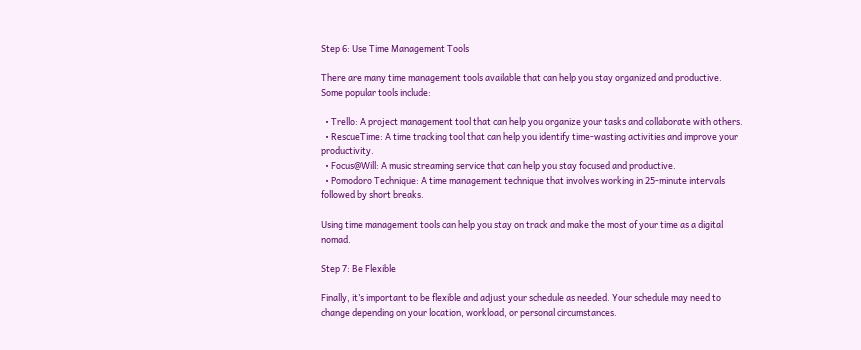Step 6: Use Time Management Tools

There are many time management tools available that can help you stay organized and productive. Some popular tools include:

  • Trello: A project management tool that can help you organize your tasks and collaborate with others.
  • RescueTime: A time tracking tool that can help you identify time-wasting activities and improve your productivity.
  • Focus@Will: A music streaming service that can help you stay focused and productive.
  • Pomodoro Technique: A time management technique that involves working in 25-minute intervals followed by short breaks.

Using time management tools can help you stay on track and make the most of your time as a digital nomad.

Step 7: Be Flexible

Finally, it’s important to be flexible and adjust your schedule as needed. Your schedule may need to change depending on your location, workload, or personal circumstances.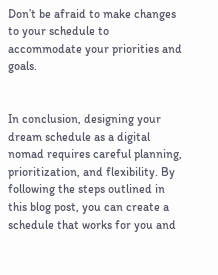Don’t be afraid to make changes to your schedule to accommodate your priorities and goals.


In conclusion, designing your dream schedule as a digital nomad requires careful planning, prioritization, and flexibility. By following the steps outlined in this blog post, you can create a schedule that works for you and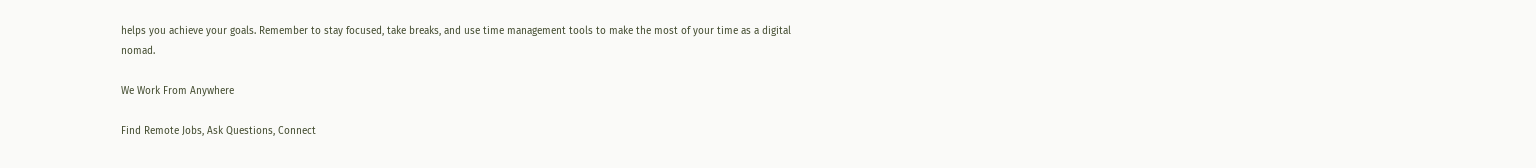helps you achieve your goals. Remember to stay focused, take breaks, and use time management tools to make the most of your time as a digital nomad.

We Work From Anywhere

Find Remote Jobs, Ask Questions, Connect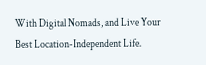With Digital Nomads, and Live Your Best Location-Independent Life.